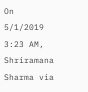On 5/1/2019 3:23 AM, Shriramana Sharma via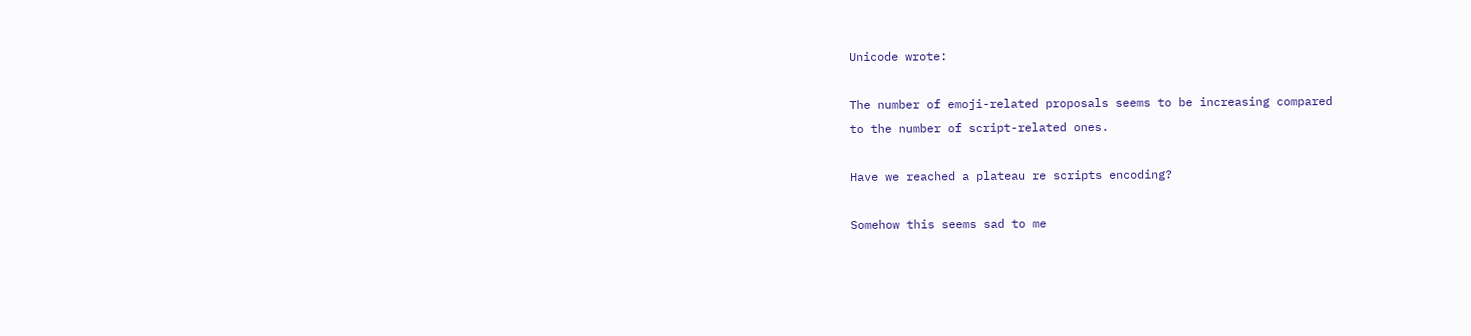Unicode wrote:

The number of emoji-related proposals seems to be increasing compared
to the number of script-related ones.

Have we reached a plateau re scripts encoding?

Somehow this seems sad to me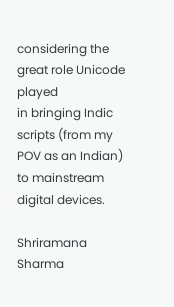considering the great role Unicode played
in bringing Indic scripts (from my POV as an Indian) to mainstream
digital devices.

Shriramana Sharma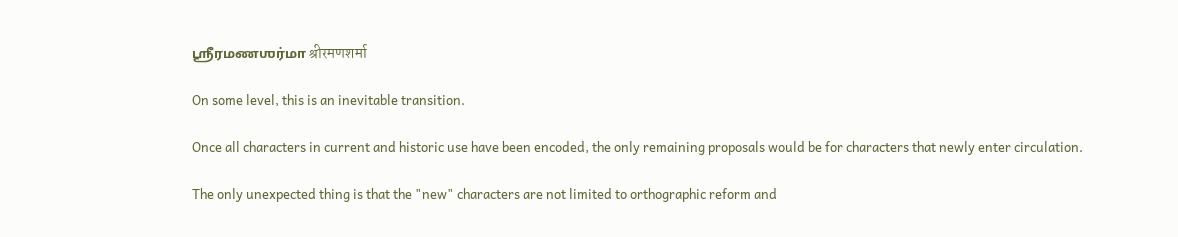ஶ்ரீரமணஶர்மா श्रीरमणशर्मा

On some level, this is an inevitable transition.

Once all characters in current and historic use have been encoded, the only remaining proposals would be for characters that newly enter circulation.

The only unexpected thing is that the "new" characters are not limited to orthographic reform and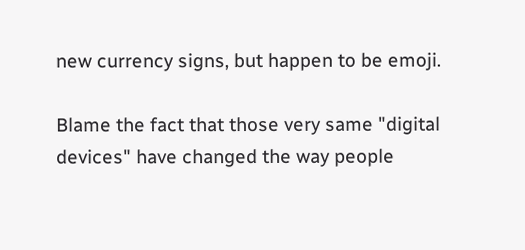new currency signs, but happen to be emoji.

Blame the fact that those very same "digital devices" have changed the way people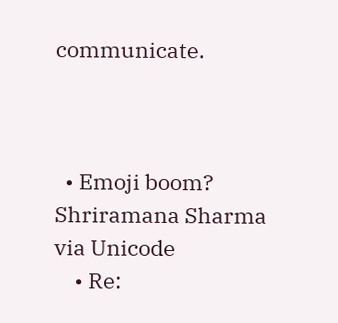communicate.



  • Emoji boom? Shriramana Sharma via Unicode
    • Re: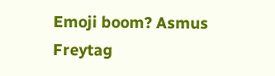Emoji boom? Asmus Freytag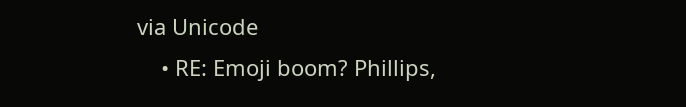via Unicode
    • RE: Emoji boom? Phillips,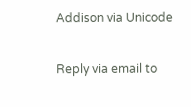Addison via Unicode

Reply via email to